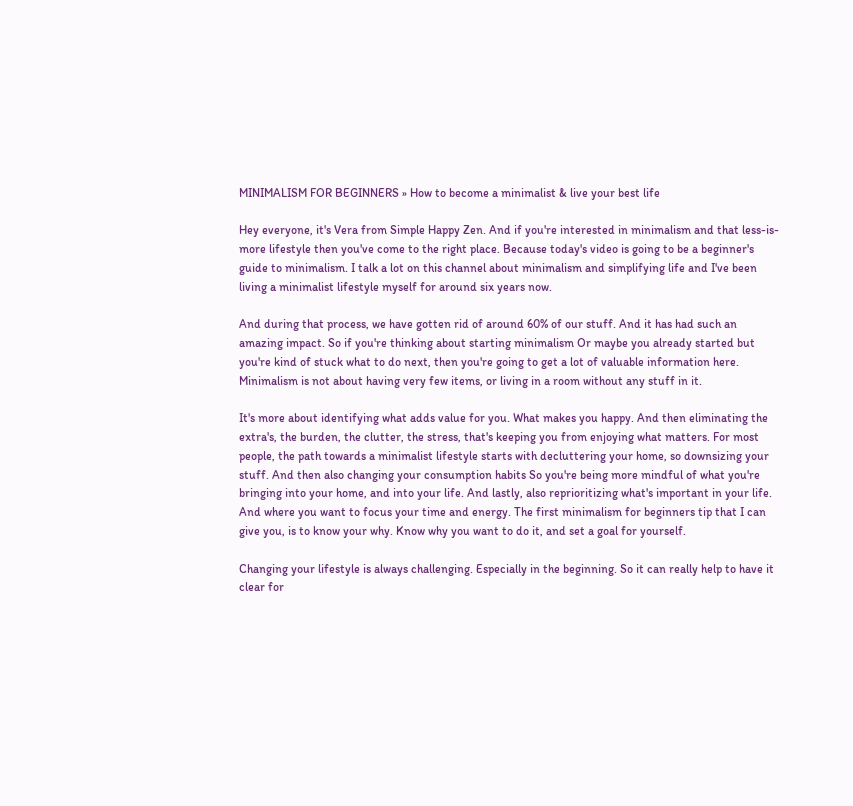MINIMALISM FOR BEGINNERS » How to become a minimalist & live your best life

Hey everyone, it's Vera from Simple Happy Zen. And if you're interested in minimalism and that less-is-more lifestyle then you've come to the right place. Because today's video is going to be a beginner's guide to minimalism. I talk a lot on this channel about minimalism and simplifying life and I've been living a minimalist lifestyle myself for around six years now.

And during that process, we have gotten rid of around 60% of our stuff. And it has had such an amazing impact. So if you're thinking about starting minimalism Or maybe you already started but you're kind of stuck what to do next, then you're going to get a lot of valuable information here. Minimalism is not about having very few items, or living in a room without any stuff in it.

It's more about identifying what adds value for you. What makes you happy. And then eliminating the extra's, the burden, the clutter, the stress, that's keeping you from enjoying what matters. For most people, the path towards a minimalist lifestyle starts with decluttering your home, so downsizing your stuff. And then also changing your consumption habits So you're being more mindful of what you're bringing into your home, and into your life. And lastly, also reprioritizing what's important in your life. And where you want to focus your time and energy. The first minimalism for beginners tip that I can give you, is to know your why. Know why you want to do it, and set a goal for yourself.

Changing your lifestyle is always challenging. Especially in the beginning. So it can really help to have it clear for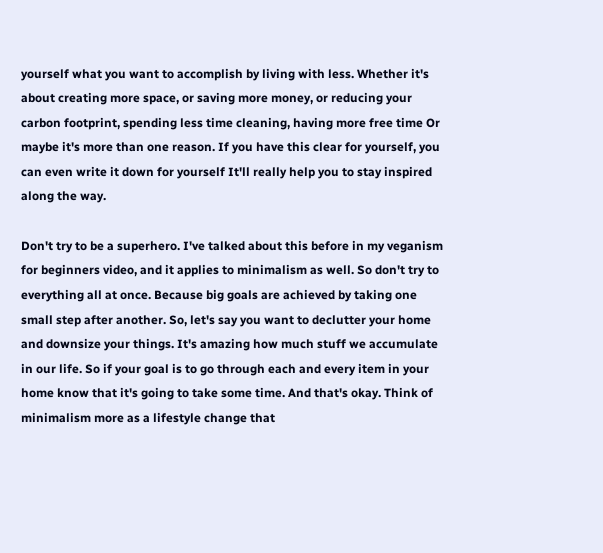yourself what you want to accomplish by living with less. Whether it's about creating more space, or saving more money, or reducing your carbon footprint, spending less time cleaning, having more free time Or maybe it's more than one reason. If you have this clear for yourself, you can even write it down for yourself It'll really help you to stay inspired along the way.

Don't try to be a superhero. I've talked about this before in my veganism for beginners video, and it applies to minimalism as well. So don't try to everything all at once. Because big goals are achieved by taking one small step after another. So, let's say you want to declutter your home and downsize your things. It's amazing how much stuff we accumulate in our life. So if your goal is to go through each and every item in your home know that it's going to take some time. And that's okay. Think of minimalism more as a lifestyle change that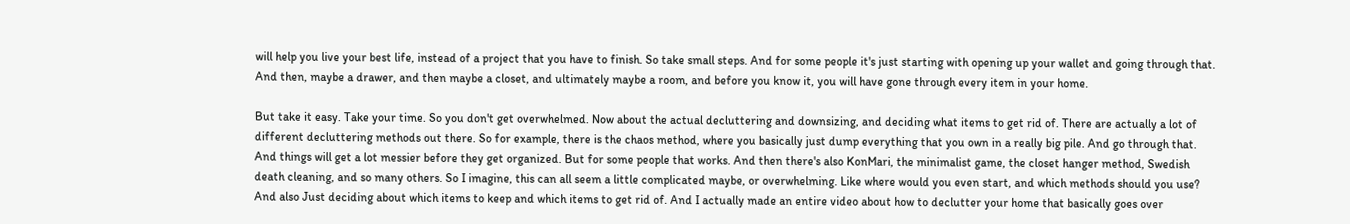will help you live your best life, instead of a project that you have to finish. So take small steps. And for some people it's just starting with opening up your wallet and going through that. And then, maybe a drawer, and then maybe a closet, and ultimately maybe a room, and before you know it, you will have gone through every item in your home.

But take it easy. Take your time. So you don't get overwhelmed. Now about the actual decluttering and downsizing, and deciding what items to get rid of. There are actually a lot of different decluttering methods out there. So for example, there is the chaos method, where you basically just dump everything that you own in a really big pile. And go through that. And things will get a lot messier before they get organized. But for some people that works. And then there's also KonMari, the minimalist game, the closet hanger method, Swedish death cleaning, and so many others. So I imagine, this can all seem a little complicated maybe, or overwhelming. Like where would you even start, and which methods should you use? And also Just deciding about which items to keep and which items to get rid of. And I actually made an entire video about how to declutter your home that basically goes over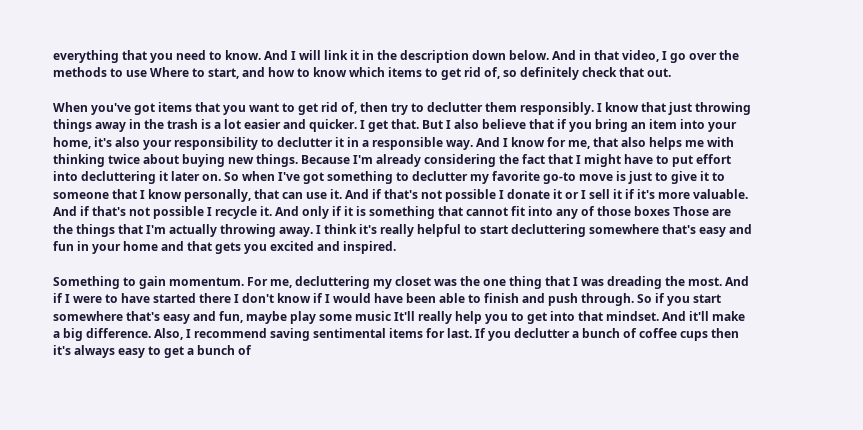everything that you need to know. And I will link it in the description down below. And in that video, I go over the methods to use Where to start, and how to know which items to get rid of, so definitely check that out.

When you've got items that you want to get rid of, then try to declutter them responsibly. I know that just throwing things away in the trash is a lot easier and quicker. I get that. But I also believe that if you bring an item into your home, it's also your responsibility to declutter it in a responsible way. And I know for me, that also helps me with thinking twice about buying new things. Because I'm already considering the fact that I might have to put effort into decluttering it later on. So when I've got something to declutter my favorite go-to move is just to give it to someone that I know personally, that can use it. And if that's not possible I donate it or I sell it if it's more valuable. And if that's not possible I recycle it. And only if it is something that cannot fit into any of those boxes Those are the things that I'm actually throwing away. I think it's really helpful to start decluttering somewhere that's easy and fun in your home and that gets you excited and inspired.

Something to gain momentum. For me, decluttering my closet was the one thing that I was dreading the most. And if I were to have started there I don't know if I would have been able to finish and push through. So if you start somewhere that's easy and fun, maybe play some music It'll really help you to get into that mindset. And it'll make a big difference. Also, I recommend saving sentimental items for last. If you declutter a bunch of coffee cups then it's always easy to get a bunch of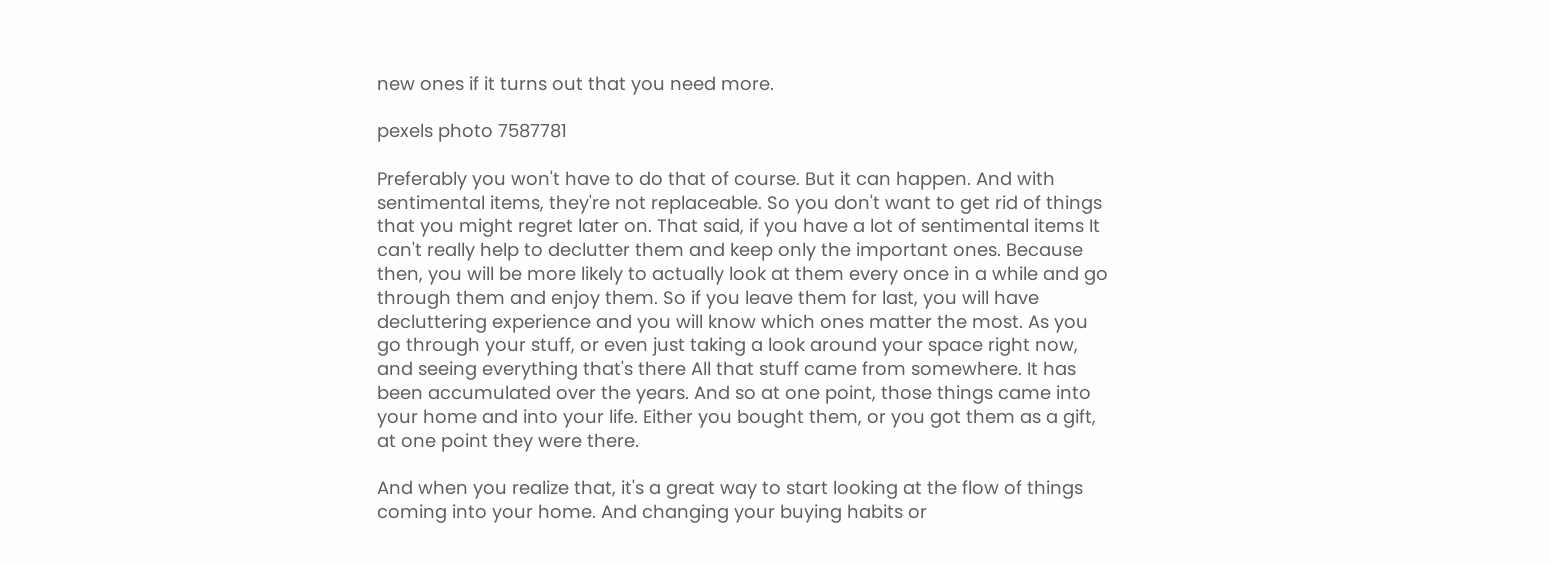new ones if it turns out that you need more.

pexels photo 7587781

Preferably you won't have to do that of course. But it can happen. And with sentimental items, they're not replaceable. So you don't want to get rid of things that you might regret later on. That said, if you have a lot of sentimental items It can't really help to declutter them and keep only the important ones. Because then, you will be more likely to actually look at them every once in a while and go through them and enjoy them. So if you leave them for last, you will have decluttering experience and you will know which ones matter the most. As you go through your stuff, or even just taking a look around your space right now, and seeing everything that's there All that stuff came from somewhere. It has been accumulated over the years. And so at one point, those things came into your home and into your life. Either you bought them, or you got them as a gift, at one point they were there.

And when you realize that, it's a great way to start looking at the flow of things coming into your home. And changing your buying habits or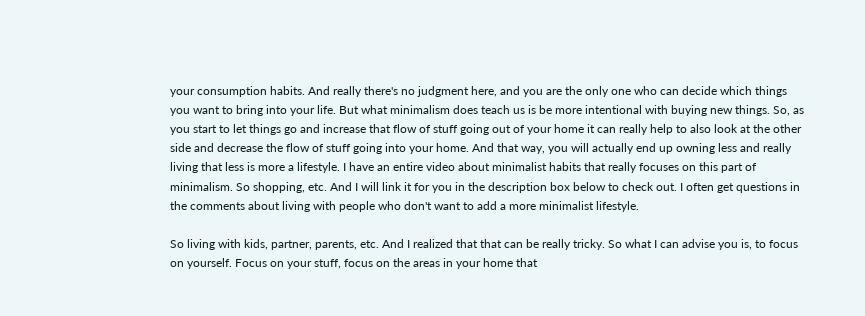your consumption habits. And really there's no judgment here, and you are the only one who can decide which things you want to bring into your life. But what minimalism does teach us is be more intentional with buying new things. So, as you start to let things go and increase that flow of stuff going out of your home it can really help to also look at the other side and decrease the flow of stuff going into your home. And that way, you will actually end up owning less and really living that less is more a lifestyle. I have an entire video about minimalist habits that really focuses on this part of minimalism. So shopping, etc. And I will link it for you in the description box below to check out. I often get questions in the comments about living with people who don't want to add a more minimalist lifestyle.

So living with kids, partner, parents, etc. And I realized that that can be really tricky. So what I can advise you is, to focus on yourself. Focus on your stuff, focus on the areas in your home that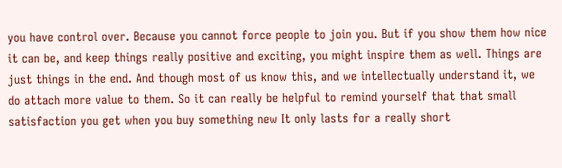you have control over. Because you cannot force people to join you. But if you show them how nice it can be, and keep things really positive and exciting, you might inspire them as well. Things are just things in the end. And though most of us know this, and we intellectually understand it, we do attach more value to them. So it can really be helpful to remind yourself that that small satisfaction you get when you buy something new It only lasts for a really short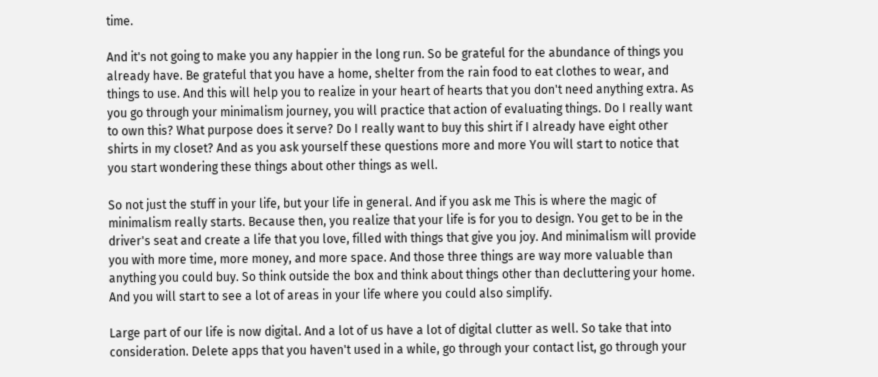time.

And it's not going to make you any happier in the long run. So be grateful for the abundance of things you already have. Be grateful that you have a home, shelter from the rain food to eat clothes to wear, and things to use. And this will help you to realize in your heart of hearts that you don't need anything extra. As you go through your minimalism journey, you will practice that action of evaluating things. Do I really want to own this? What purpose does it serve? Do I really want to buy this shirt if I already have eight other shirts in my closet? And as you ask yourself these questions more and more You will start to notice that you start wondering these things about other things as well.

So not just the stuff in your life, but your life in general. And if you ask me This is where the magic of minimalism really starts. Because then, you realize that your life is for you to design. You get to be in the driver's seat and create a life that you love, filled with things that give you joy. And minimalism will provide you with more time, more money, and more space. And those three things are way more valuable than anything you could buy. So think outside the box and think about things other than decluttering your home. And you will start to see a lot of areas in your life where you could also simplify.

Large part of our life is now digital. And a lot of us have a lot of digital clutter as well. So take that into consideration. Delete apps that you haven't used in a while, go through your contact list, go through your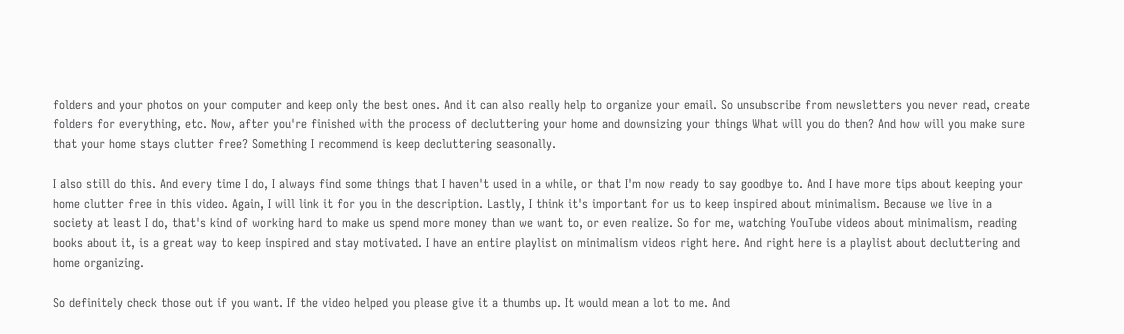folders and your photos on your computer and keep only the best ones. And it can also really help to organize your email. So unsubscribe from newsletters you never read, create folders for everything, etc. Now, after you're finished with the process of decluttering your home and downsizing your things What will you do then? And how will you make sure that your home stays clutter free? Something I recommend is keep decluttering seasonally.

I also still do this. And every time I do, I always find some things that I haven't used in a while, or that I'm now ready to say goodbye to. And I have more tips about keeping your home clutter free in this video. Again, I will link it for you in the description. Lastly, I think it's important for us to keep inspired about minimalism. Because we live in a society at least I do, that's kind of working hard to make us spend more money than we want to, or even realize. So for me, watching YouTube videos about minimalism, reading books about it, is a great way to keep inspired and stay motivated. I have an entire playlist on minimalism videos right here. And right here is a playlist about decluttering and home organizing.

So definitely check those out if you want. If the video helped you please give it a thumbs up. It would mean a lot to me. And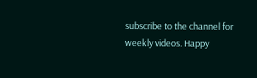subscribe to the channel for weekly videos. Happy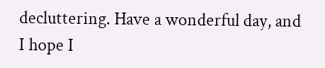decluttering. Have a wonderful day, and I hope I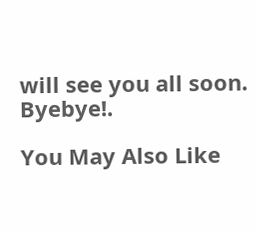will see you all soon. Byebye!.

You May Also Like